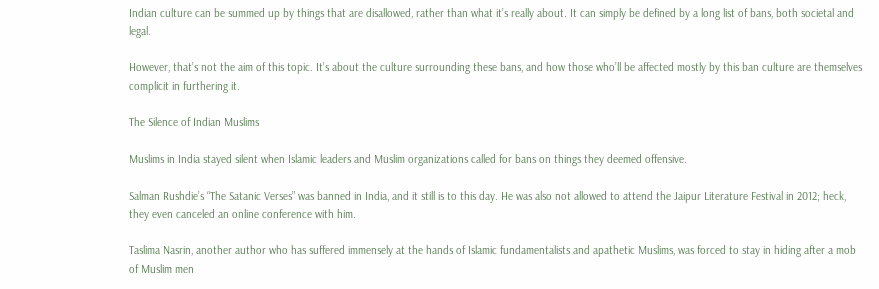Indian culture can be summed up by things that are disallowed, rather than what it’s really about. It can simply be defined by a long list of bans, both societal and legal.

However, that’s not the aim of this topic. It’s about the culture surrounding these bans, and how those who’ll be affected mostly by this ban culture are themselves complicit in furthering it.

The Silence of Indian Muslims

Muslims in India stayed silent when Islamic leaders and Muslim organizations called for bans on things they deemed offensive.

Salman Rushdie’s “The Satanic Verses” was banned in India, and it still is to this day. He was also not allowed to attend the Jaipur Literature Festival in 2012; heck, they even canceled an online conference with him.

Taslima Nasrin, another author who has suffered immensely at the hands of Islamic fundamentalists and apathetic Muslims, was forced to stay in hiding after a mob of Muslim men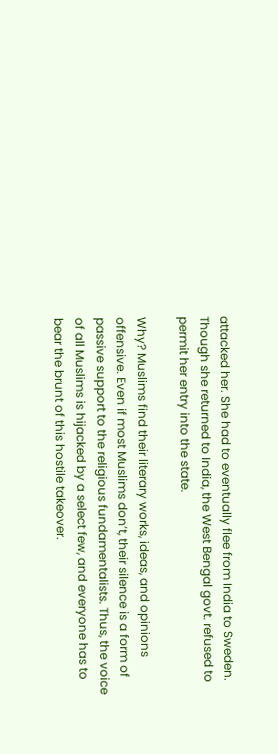attacked her. She had to eventually flee from India to Sweden. Though she returned to India, the West Bengal govt. refused to permit her entry into the state.

Why? Muslims find their literary works, ideas, and opinions offensive. Even if most Muslims don’t, their silence is a form of passive support to the religious fundamentalists. Thus, the voice of all Muslims is hijacked by a select few, and everyone has to bear the brunt of this hostile takeover.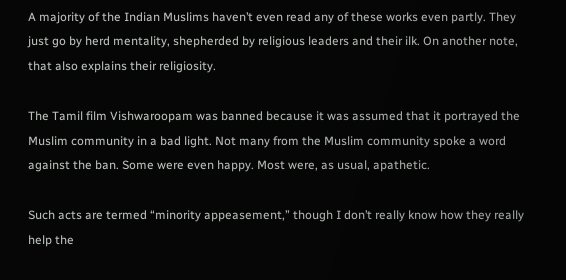A majority of the Indian Muslims haven’t even read any of these works even partly. They just go by herd mentality, shepherded by religious leaders and their ilk. On another note, that also explains their religiosity.

The Tamil film Vishwaroopam was banned because it was assumed that it portrayed the Muslim community in a bad light. Not many from the Muslim community spoke a word against the ban. Some were even happy. Most were, as usual, apathetic.

Such acts are termed “minority appeasement,” though I don’t really know how they really help the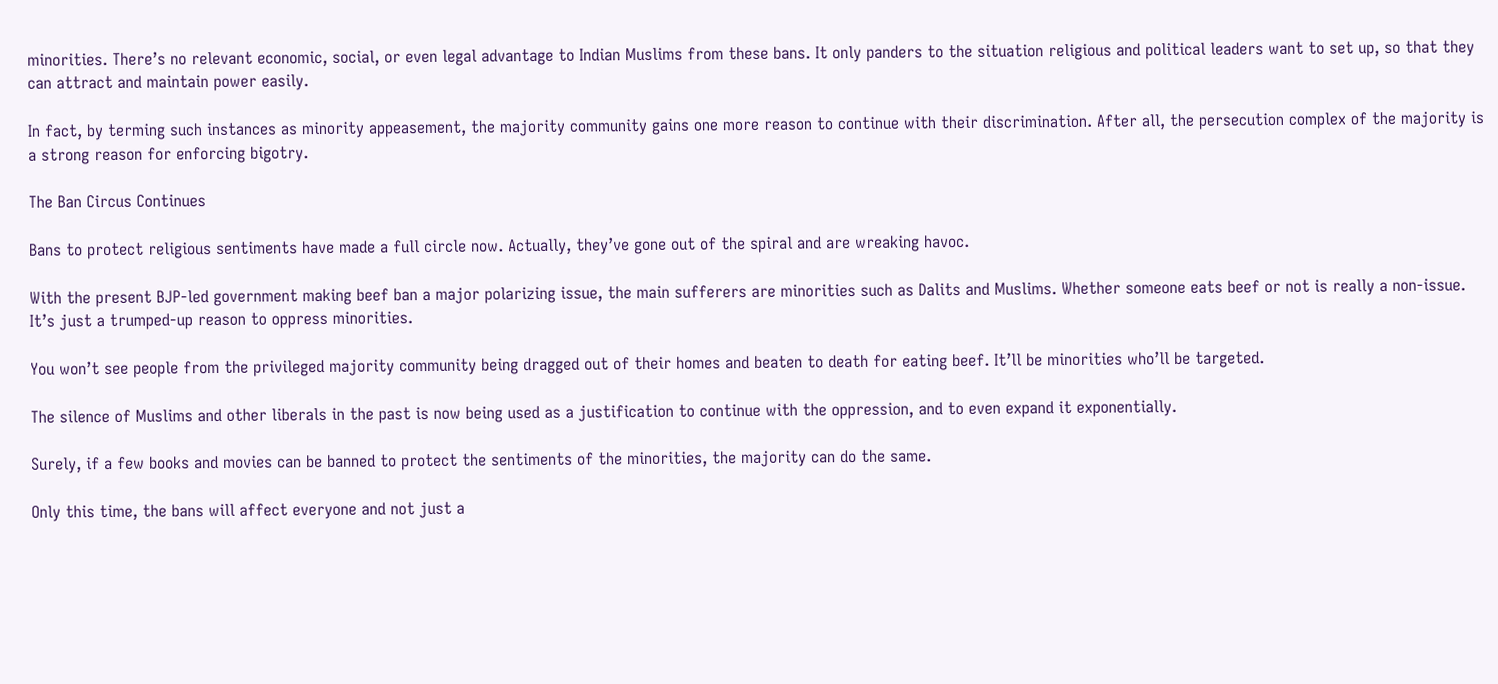minorities. There’s no relevant economic, social, or even legal advantage to Indian Muslims from these bans. It only panders to the situation religious and political leaders want to set up, so that they can attract and maintain power easily.

In fact, by terming such instances as minority appeasement, the majority community gains one more reason to continue with their discrimination. After all, the persecution complex of the majority is a strong reason for enforcing bigotry.

The Ban Circus Continues

Bans to protect religious sentiments have made a full circle now. Actually, they’ve gone out of the spiral and are wreaking havoc.

With the present BJP-led government making beef ban a major polarizing issue, the main sufferers are minorities such as Dalits and Muslims. Whether someone eats beef or not is really a non-issue. It’s just a trumped-up reason to oppress minorities.

You won’t see people from the privileged majority community being dragged out of their homes and beaten to death for eating beef. It’ll be minorities who’ll be targeted.

The silence of Muslims and other liberals in the past is now being used as a justification to continue with the oppression, and to even expand it exponentially.

Surely, if a few books and movies can be banned to protect the sentiments of the minorities, the majority can do the same.

Only this time, the bans will affect everyone and not just a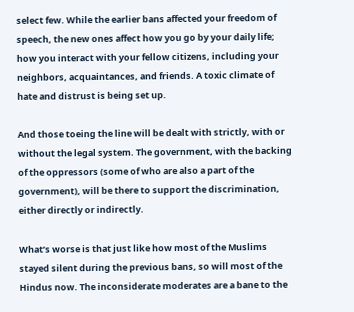select few. While the earlier bans affected your freedom of speech, the new ones affect how you go by your daily life; how you interact with your fellow citizens, including your neighbors, acquaintances, and friends. A toxic climate of hate and distrust is being set up.

And those toeing the line will be dealt with strictly, with or without the legal system. The government, with the backing of the oppressors (some of who are also a part of the government), will be there to support the discrimination, either directly or indirectly.

What’s worse is that just like how most of the Muslims stayed silent during the previous bans, so will most of the Hindus now. The inconsiderate moderates are a bane to the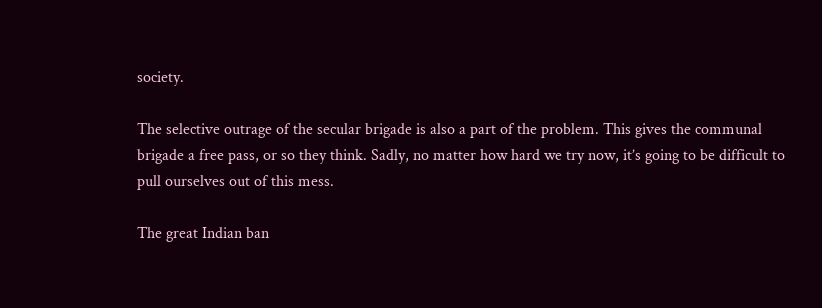society.

The selective outrage of the secular brigade is also a part of the problem. This gives the communal brigade a free pass, or so they think. Sadly, no matter how hard we try now, it’s going to be difficult to pull ourselves out of this mess.

The great Indian ban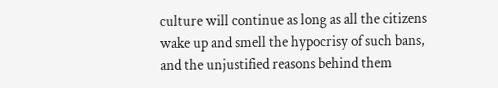culture will continue as long as all the citizens wake up and smell the hypocrisy of such bans, and the unjustified reasons behind them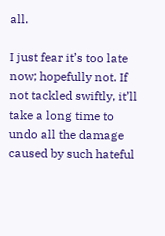all.

I just fear it’s too late now; hopefully not. If not tackled swiftly, it’ll take a long time to undo all the damage caused by such hateful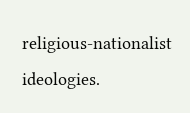religious-nationalist ideologies.